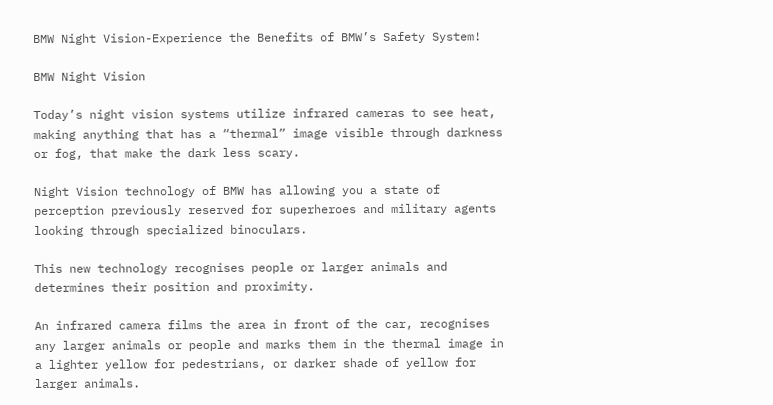BMW Night Vision-Experience the Benefits of BMW’s Safety System!

BMW Night Vision

Today’s night vision systems utilize infrared cameras to see heat, making anything that has a “thermal” image visible through darkness or fog, that make the dark less scary.

Night Vision technology of BMW has allowing you a state of perception previously reserved for superheroes and military agents looking through specialized binoculars.

This new technology recognises people or larger animals and determines their position and proximity.

An infrared camera films the area in front of the car, recognises any larger animals or people and marks them in the thermal image in a lighter yellow for pedestrians, or darker shade of yellow for larger animals.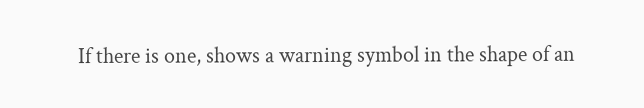If there is one, shows a warning symbol in the shape of an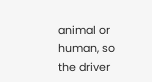animal or human, so the driver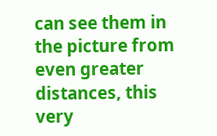can see them in the picture from even greater distances, this very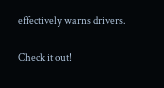effectively warns drivers.

Check it out!